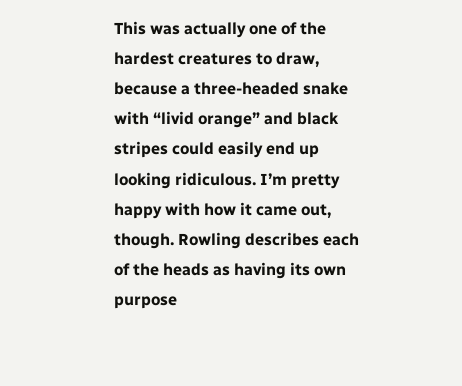This was actually one of the hardest creatures to draw, because a three-headed snake with “livid orange” and black stripes could easily end up looking ridiculous. I’m pretty happy with how it came out, though. Rowling describes each of the heads as having its own purpose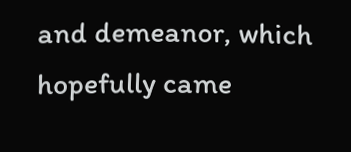and demeanor, which hopefully came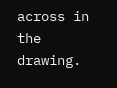across in the drawing.